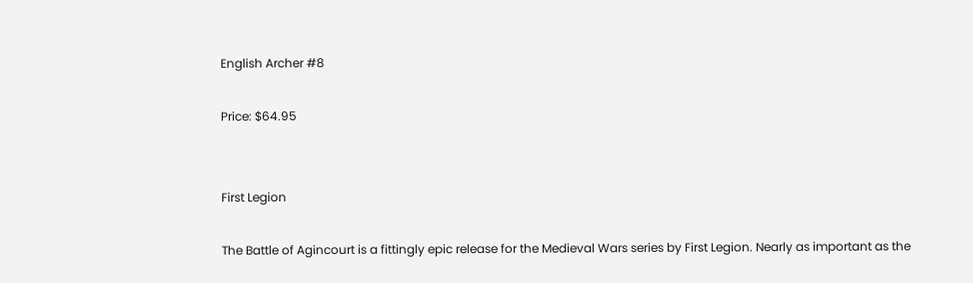English Archer #8

Price: $64.95


First Legion

The Battle of Agincourt is a fittingly epic release for the Medieval Wars series by First Legion. Nearly as important as the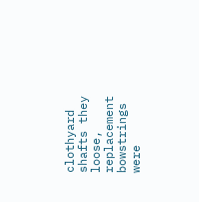clothyard shafts they loose, replacement bowstrings were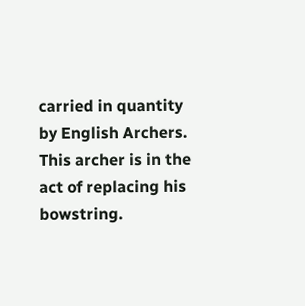carried in quantity by English Archers. This archer is in the act of replacing his bowstring.